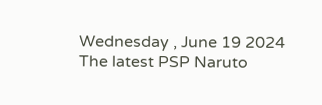Wednesday , June 19 2024
The latest PSP Naruto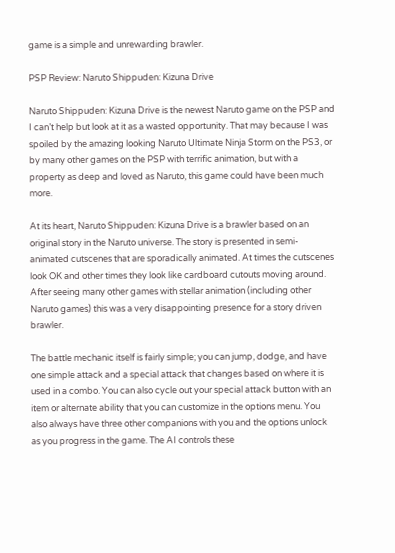game is a simple and unrewarding brawler.

PSP Review: Naruto Shippuden: Kizuna Drive

Naruto Shippuden: Kizuna Drive is the newest Naruto game on the PSP and I can’t help but look at it as a wasted opportunity. That may because I was spoiled by the amazing looking Naruto Ultimate Ninja Storm on the PS3, or by many other games on the PSP with terrific animation, but with a property as deep and loved as Naruto, this game could have been much more.

At its heart, Naruto Shippuden: Kizuna Drive is a brawler based on an original story in the Naruto universe. The story is presented in semi-animated cutscenes that are sporadically animated. At times the cutscenes look OK and other times they look like cardboard cutouts moving around. After seeing many other games with stellar animation (including other Naruto games) this was a very disappointing presence for a story driven brawler.

The battle mechanic itself is fairly simple; you can jump, dodge, and have one simple attack and a special attack that changes based on where it is used in a combo. You can also cycle out your special attack button with an item or alternate ability that you can customize in the options menu. You also always have three other companions with you and the options unlock as you progress in the game. The AI controls these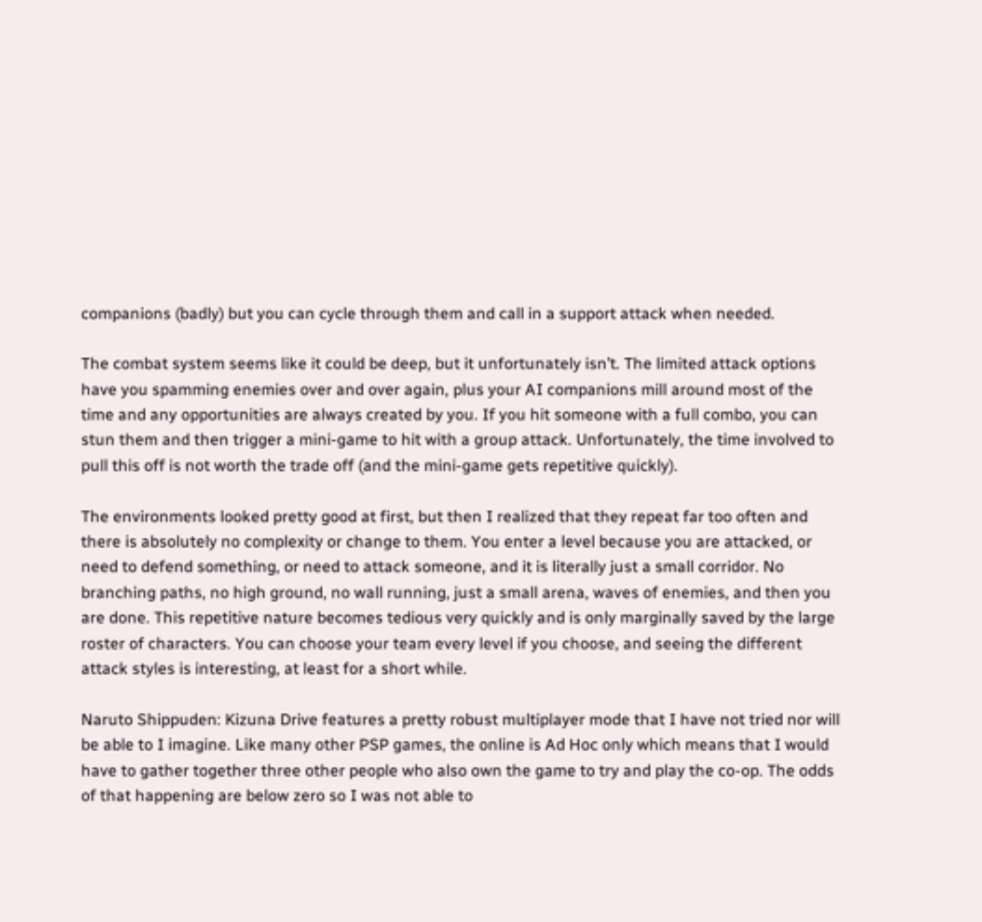companions (badly) but you can cycle through them and call in a support attack when needed.

The combat system seems like it could be deep, but it unfortunately isn’t. The limited attack options have you spamming enemies over and over again, plus your AI companions mill around most of the time and any opportunities are always created by you. If you hit someone with a full combo, you can stun them and then trigger a mini-game to hit with a group attack. Unfortunately, the time involved to pull this off is not worth the trade off (and the mini-game gets repetitive quickly).

The environments looked pretty good at first, but then I realized that they repeat far too often and there is absolutely no complexity or change to them. You enter a level because you are attacked, or need to defend something, or need to attack someone, and it is literally just a small corridor. No branching paths, no high ground, no wall running, just a small arena, waves of enemies, and then you are done. This repetitive nature becomes tedious very quickly and is only marginally saved by the large roster of characters. You can choose your team every level if you choose, and seeing the different attack styles is interesting, at least for a short while.

Naruto Shippuden: Kizuna Drive features a pretty robust multiplayer mode that I have not tried nor will be able to I imagine. Like many other PSP games, the online is Ad Hoc only which means that I would have to gather together three other people who also own the game to try and play the co-op. The odds of that happening are below zero so I was not able to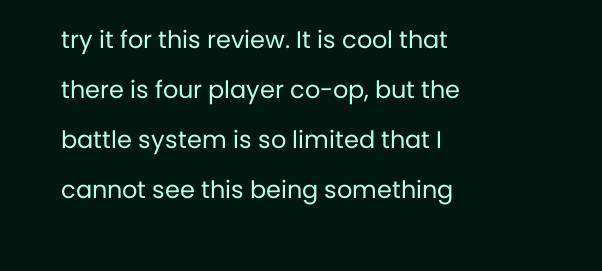try it for this review. It is cool that there is four player co-op, but the battle system is so limited that I cannot see this being something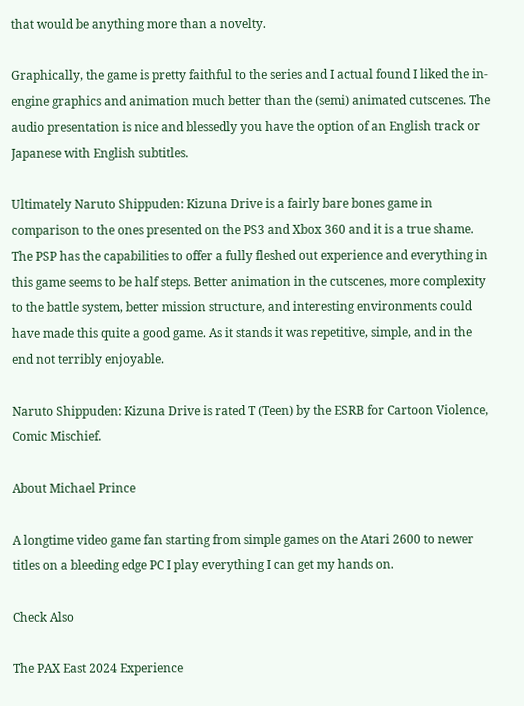that would be anything more than a novelty.

Graphically, the game is pretty faithful to the series and I actual found I liked the in-engine graphics and animation much better than the (semi) animated cutscenes. The audio presentation is nice and blessedly you have the option of an English track or Japanese with English subtitles.

Ultimately Naruto Shippuden: Kizuna Drive is a fairly bare bones game in comparison to the ones presented on the PS3 and Xbox 360 and it is a true shame. The PSP has the capabilities to offer a fully fleshed out experience and everything in this game seems to be half steps. Better animation in the cutscenes, more complexity to the battle system, better mission structure, and interesting environments could have made this quite a good game. As it stands it was repetitive, simple, and in the end not terribly enjoyable.

Naruto Shippuden: Kizuna Drive is rated T (Teen) by the ESRB for Cartoon Violence, Comic Mischief.

About Michael Prince

A longtime video game fan starting from simple games on the Atari 2600 to newer titles on a bleeding edge PC I play everything I can get my hands on.

Check Also

The PAX East 2024 Experience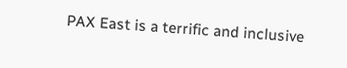PAX East is a terrific and inclusive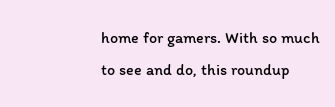home for gamers. With so much to see and do, this roundup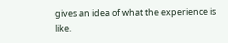gives an idea of what the experience is like.